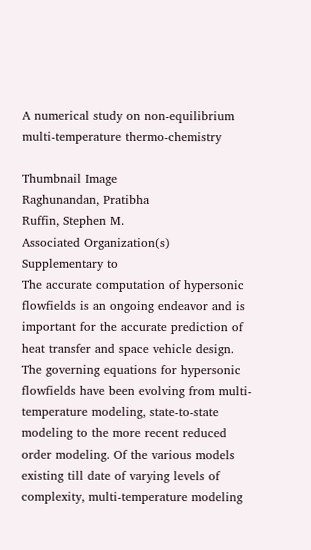A numerical study on non-equilibrium multi-temperature thermo-chemistry

Thumbnail Image
Raghunandan, Pratibha
Ruffin, Stephen M.
Associated Organization(s)
Supplementary to
The accurate computation of hypersonic flowfields is an ongoing endeavor and is important for the accurate prediction of heat transfer and space vehicle design. The governing equations for hypersonic flowfields have been evolving from multi-temperature modeling, state-to-state modeling to the more recent reduced order modeling. Of the various models existing till date of varying levels of complexity, multi-temperature modeling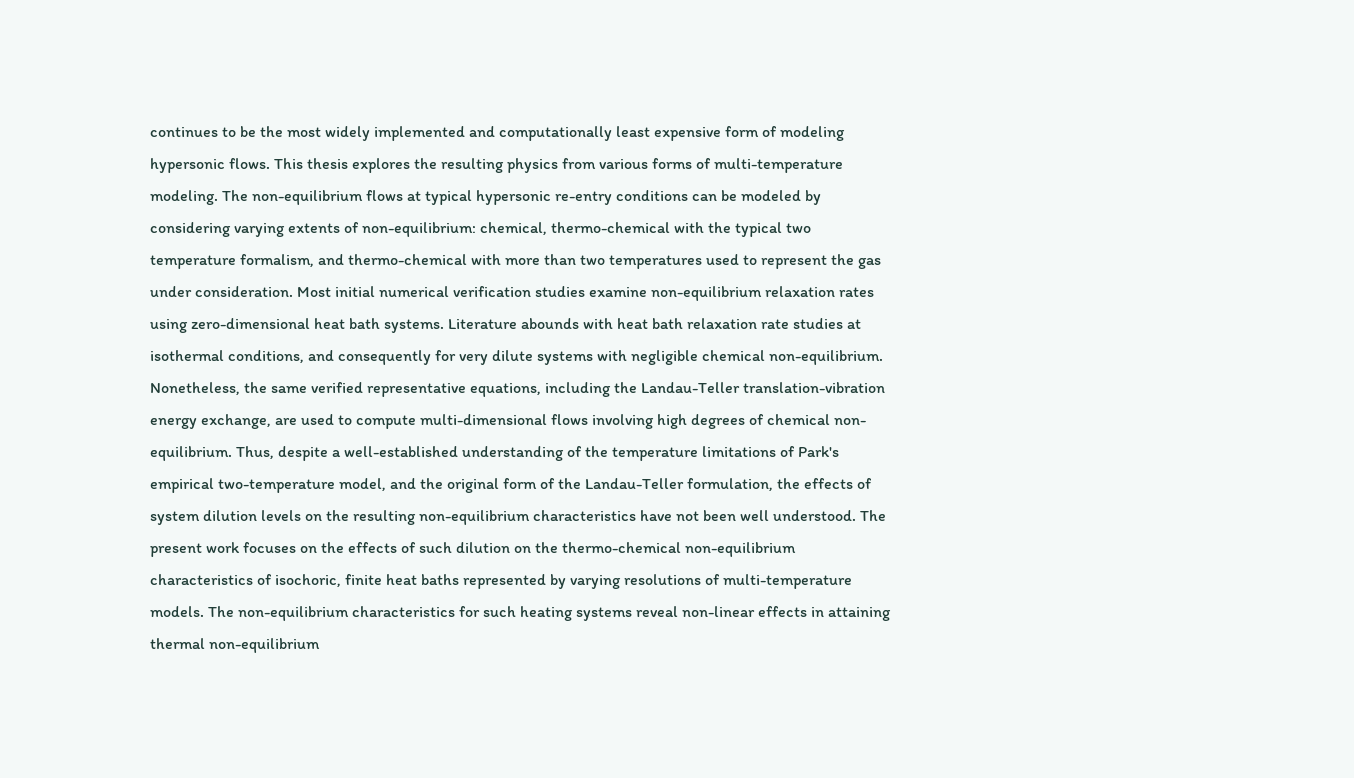continues to be the most widely implemented and computationally least expensive form of modeling hypersonic flows. This thesis explores the resulting physics from various forms of multi-temperature modeling. The non-equilibrium flows at typical hypersonic re-entry conditions can be modeled by considering varying extents of non-equilibrium: chemical, thermo-chemical with the typical two temperature formalism, and thermo-chemical with more than two temperatures used to represent the gas under consideration. Most initial numerical verification studies examine non-equilibrium relaxation rates using zero-dimensional heat bath systems. Literature abounds with heat bath relaxation rate studies at isothermal conditions, and consequently for very dilute systems with negligible chemical non-equilibrium. Nonetheless, the same verified representative equations, including the Landau-Teller translation-vibration energy exchange, are used to compute multi-dimensional flows involving high degrees of chemical non-equilibrium. Thus, despite a well-established understanding of the temperature limitations of Park's empirical two-temperature model, and the original form of the Landau-Teller formulation, the effects of system dilution levels on the resulting non-equilibrium characteristics have not been well understood. The present work focuses on the effects of such dilution on the thermo-chemical non-equilibrium characteristics of isochoric, finite heat baths represented by varying resolutions of multi-temperature models. The non-equilibrium characteristics for such heating systems reveal non-linear effects in attaining thermal non-equilibrium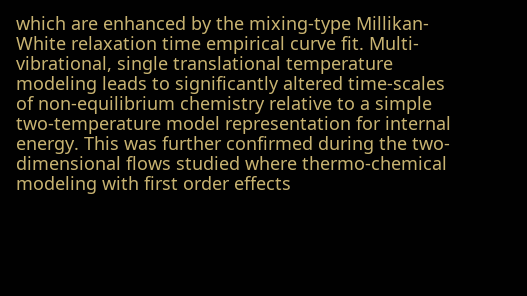which are enhanced by the mixing-type Millikan-White relaxation time empirical curve fit. Multi-vibrational, single translational temperature modeling leads to significantly altered time-scales of non-equilibrium chemistry relative to a simple two-temperature model representation for internal energy. This was further confirmed during the two-dimensional flows studied where thermo-chemical modeling with first order effects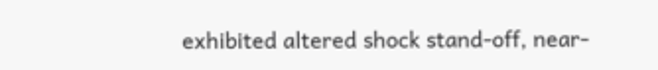exhibited altered shock stand-off, near-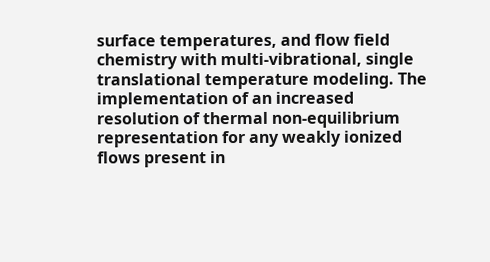surface temperatures, and flow field chemistry with multi-vibrational, single translational temperature modeling. The implementation of an increased resolution of thermal non-equilibrium representation for any weakly ionized flows present in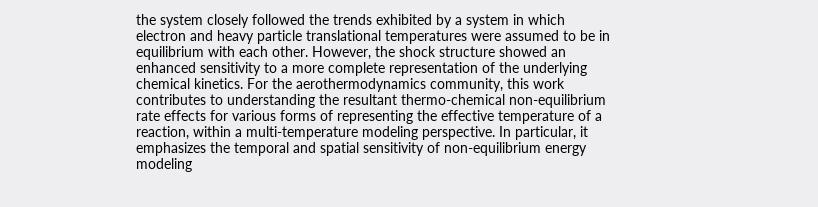the system closely followed the trends exhibited by a system in which electron and heavy particle translational temperatures were assumed to be in equilibrium with each other. However, the shock structure showed an enhanced sensitivity to a more complete representation of the underlying chemical kinetics. For the aerothermodynamics community, this work contributes to understanding the resultant thermo-chemical non-equilibrium rate effects for various forms of representing the effective temperature of a reaction, within a multi-temperature modeling perspective. In particular, it emphasizes the temporal and spatial sensitivity of non-equilibrium energy modeling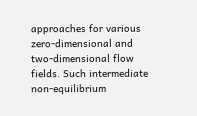approaches for various zero-dimensional and two-dimensional flow fields. Such intermediate non-equilibrium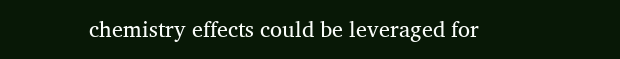chemistry effects could be leveraged for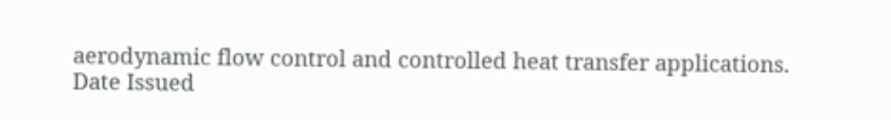aerodynamic flow control and controlled heat transfer applications.
Date Issued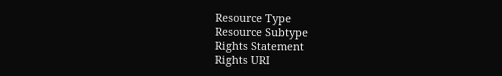Resource Type
Resource Subtype
Rights Statement
Rights URI